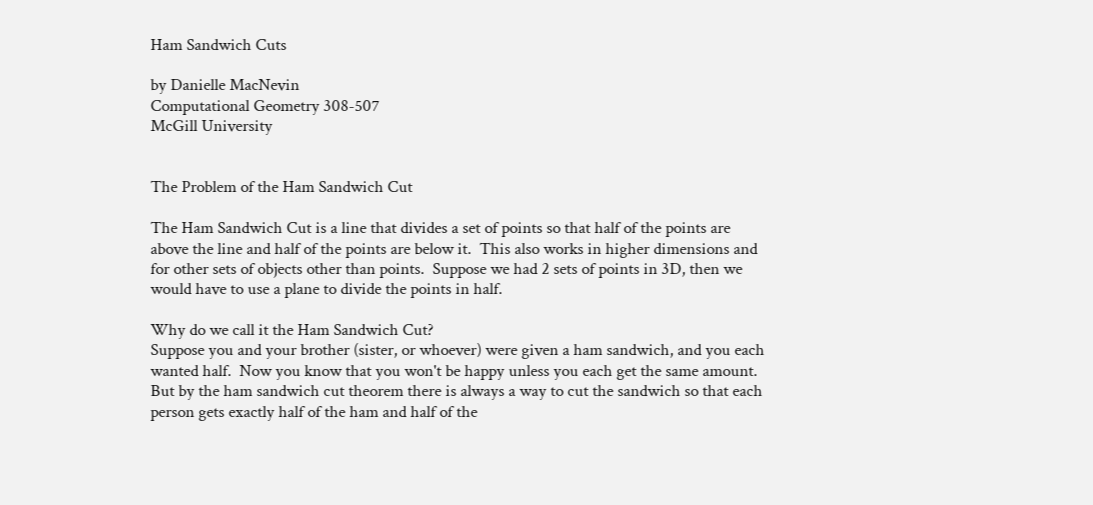Ham Sandwich Cuts

by Danielle MacNevin
Computational Geometry 308-507
McGill University


The Problem of the Ham Sandwich Cut

The Ham Sandwich Cut is a line that divides a set of points so that half of the points are above the line and half of the points are below it.  This also works in higher dimensions and for other sets of objects other than points.  Suppose we had 2 sets of points in 3D, then we would have to use a plane to divide the points in half.

Why do we call it the Ham Sandwich Cut?
Suppose you and your brother (sister, or whoever) were given a ham sandwich, and you each wanted half.  Now you know that you won't be happy unless you each get the same amount.  But by the ham sandwich cut theorem there is always a way to cut the sandwich so that each person gets exactly half of the ham and half of the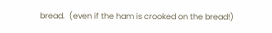bread.  (even if the ham is crooked on the bread!)